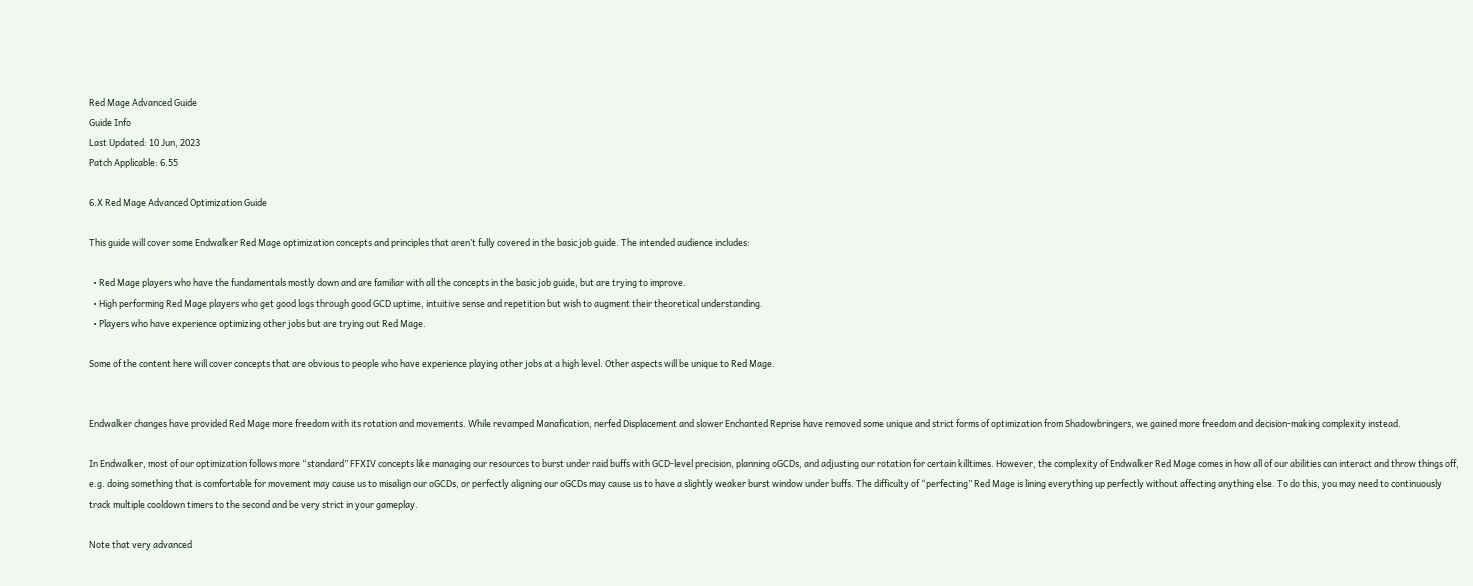Red Mage Advanced Guide
Guide Info
Last Updated: 10 Jun, 2023
Patch Applicable: 6.55

6.X Red Mage Advanced Optimization Guide

This guide will cover some Endwalker Red Mage optimization concepts and principles that aren’t fully covered in the basic job guide. The intended audience includes:

  • Red Mage players who have the fundamentals mostly down and are familiar with all the concepts in the basic job guide, but are trying to improve.
  • High performing Red Mage players who get good logs through good GCD uptime, intuitive sense and repetition but wish to augment their theoretical understanding.
  • Players who have experience optimizing other jobs but are trying out Red Mage.

Some of the content here will cover concepts that are obvious to people who have experience playing other jobs at a high level. Other aspects will be unique to Red Mage.


Endwalker changes have provided Red Mage more freedom with its rotation and movements. While revamped Manafication, nerfed Displacement and slower Enchanted Reprise have removed some unique and strict forms of optimization from Shadowbringers, we gained more freedom and decision-making complexity instead.

In Endwalker, most of our optimization follows more “standard” FFXIV concepts like managing our resources to burst under raid buffs with GCD-level precision, planning oGCDs, and adjusting our rotation for certain killtimes. However, the complexity of Endwalker Red Mage comes in how all of our abilities can interact and throw things off, e.g. doing something that is comfortable for movement may cause us to misalign our oGCDs, or perfectly aligning our oGCDs may cause us to have a slightly weaker burst window under buffs. The difficulty of “perfecting” Red Mage is lining everything up perfectly without affecting anything else. To do this, you may need to continuously track multiple cooldown timers to the second and be very strict in your gameplay.

Note that very advanced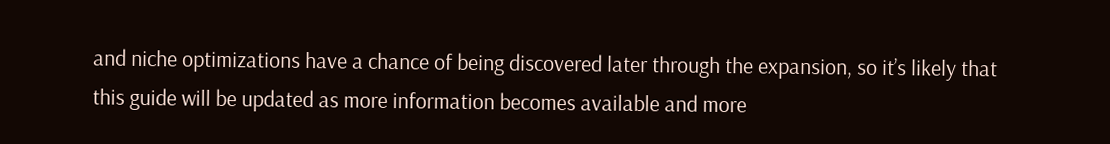and niche optimizations have a chance of being discovered later through the expansion, so it’s likely that this guide will be updated as more information becomes available and more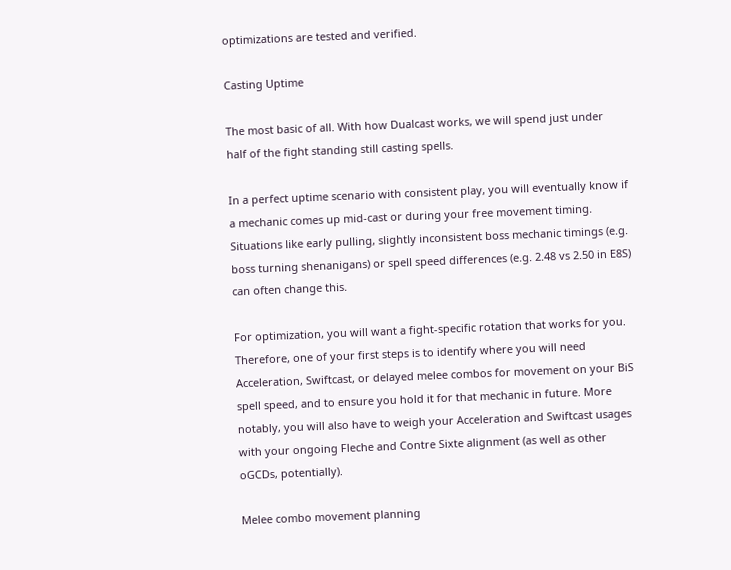optimizations are tested and verified.

Casting Uptime

The most basic of all. With how Dualcast works, we will spend just under half of the fight standing still casting spells.

In a perfect uptime scenario with consistent play, you will eventually know if a mechanic comes up mid-cast or during your free movement timing. Situations like early pulling, slightly inconsistent boss mechanic timings (e.g. boss turning shenanigans) or spell speed differences (e.g. 2.48 vs 2.50 in E8S) can often change this.

For optimization, you will want a fight-specific rotation that works for you. Therefore, one of your first steps is to identify where you will need Acceleration, Swiftcast, or delayed melee combos for movement on your BiS spell speed, and to ensure you hold it for that mechanic in future. More notably, you will also have to weigh your Acceleration and Swiftcast usages with your ongoing Fleche and Contre Sixte alignment (as well as other oGCDs, potentially).

Melee combo movement planning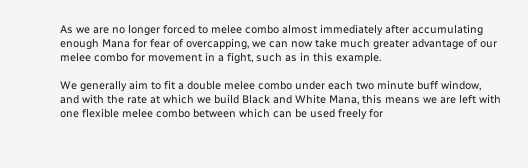As we are no longer forced to melee combo almost immediately after accumulating enough Mana for fear of overcapping, we can now take much greater advantage of our melee combo for movement in a fight, such as in this example.

We generally aim to fit a double melee combo under each two minute buff window, and with the rate at which we build Black and White Mana, this means we are left with one flexible melee combo between which can be used freely for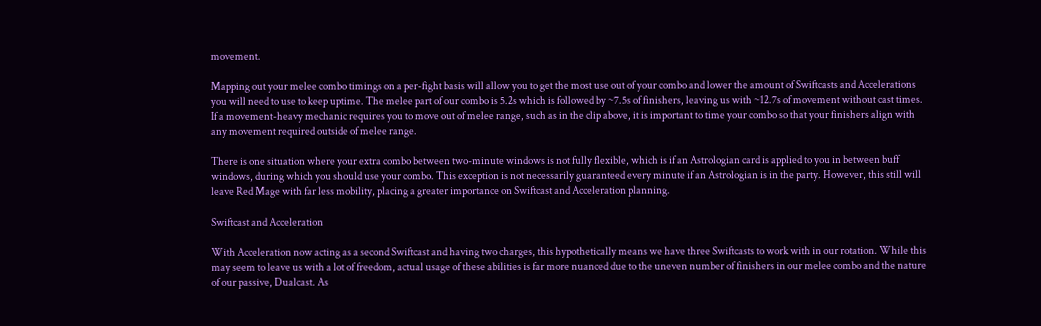movement.

Mapping out your melee combo timings on a per-fight basis will allow you to get the most use out of your combo and lower the amount of Swiftcasts and Accelerations you will need to use to keep uptime. The melee part of our combo is 5.2s which is followed by ~7.5s of finishers, leaving us with ~12.7s of movement without cast times. If a movement-heavy mechanic requires you to move out of melee range, such as in the clip above, it is important to time your combo so that your finishers align with any movement required outside of melee range.

There is one situation where your extra combo between two-minute windows is not fully flexible, which is if an Astrologian card is applied to you in between buff windows, during which you should use your combo. This exception is not necessarily guaranteed every minute if an Astrologian is in the party. However, this still will leave Red Mage with far less mobility, placing a greater importance on Swiftcast and Acceleration planning.

Swiftcast and Acceleration

With Acceleration now acting as a second Swiftcast and having two charges, this hypothetically means we have three Swiftcasts to work with in our rotation. While this may seem to leave us with a lot of freedom, actual usage of these abilities is far more nuanced due to the uneven number of finishers in our melee combo and the nature of our passive, Dualcast. As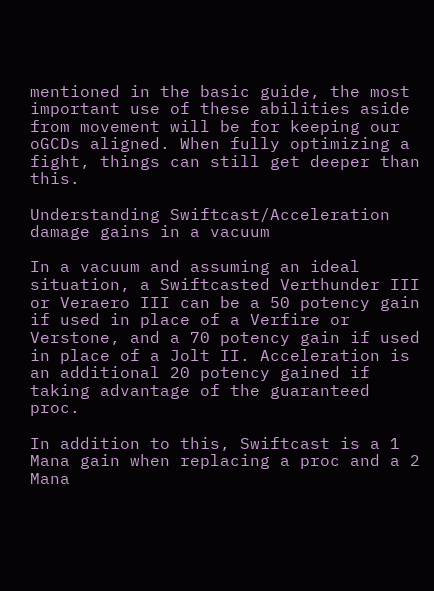mentioned in the basic guide, the most important use of these abilities aside from movement will be for keeping our oGCDs aligned. When fully optimizing a fight, things can still get deeper than this.

Understanding Swiftcast/Acceleration damage gains in a vacuum

In a vacuum and assuming an ideal situation, a Swiftcasted Verthunder III or Veraero III can be a 50 potency gain if used in place of a Verfire or Verstone, and a 70 potency gain if used in place of a Jolt II. Acceleration is an additional 20 potency gained if taking advantage of the guaranteed proc.

In addition to this, Swiftcast is a 1 Mana gain when replacing a proc and a 2 Mana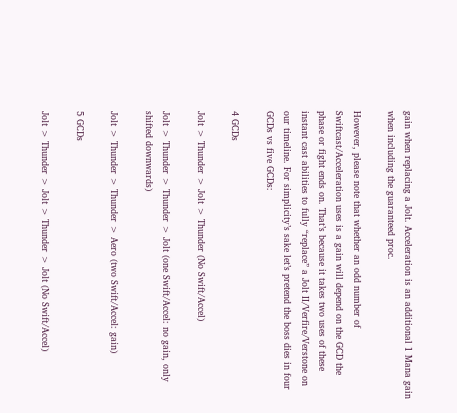gain when replacing a Jolt. Acceleration is an additional 1 Mana gain when including the guaranteed proc.

However, please note that whether an odd number of Swiftcast/Acceleration uses is a gain will depend on the GCD the phase or fight ends on. That’s because it takes two uses of these instant cast abilities to fully “replace” a Jolt II/Verfire/Verstone on our timeline. For simplicity’s sake let’s pretend the boss dies in four GCDs vs five GCDs:

4 GCDs

Jolt > Thunder > Jolt > Thunder (No Swift/Accel)

Jolt > Thunder > Thunder > Jolt (one Swift/Accel: no gain, only shifted downwards)

Jolt > Thunder > Thunder > Aero (two Swift/Accel: gain)

5 GCDs

Jolt > Thunder > Jolt > Thunder > Jolt (No Swift/Accel)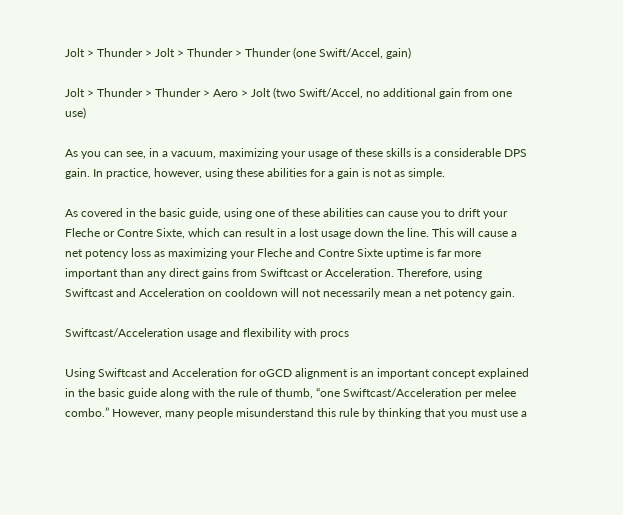Jolt > Thunder > Jolt > Thunder > Thunder (one Swift/Accel, gain)

Jolt > Thunder > Thunder > Aero > Jolt (two Swift/Accel, no additional gain from one use)

As you can see, in a vacuum, maximizing your usage of these skills is a considerable DPS gain. In practice, however, using these abilities for a gain is not as simple.

As covered in the basic guide, using one of these abilities can cause you to drift your Fleche or Contre Sixte, which can result in a lost usage down the line. This will cause a net potency loss as maximizing your Fleche and Contre Sixte uptime is far more important than any direct gains from Swiftcast or Acceleration. Therefore, using Swiftcast and Acceleration on cooldown will not necessarily mean a net potency gain.

Swiftcast/Acceleration usage and flexibility with procs

Using Swiftcast and Acceleration for oGCD alignment is an important concept explained in the basic guide along with the rule of thumb, “one Swiftcast/Acceleration per melee combo.” However, many people misunderstand this rule by thinking that you must use a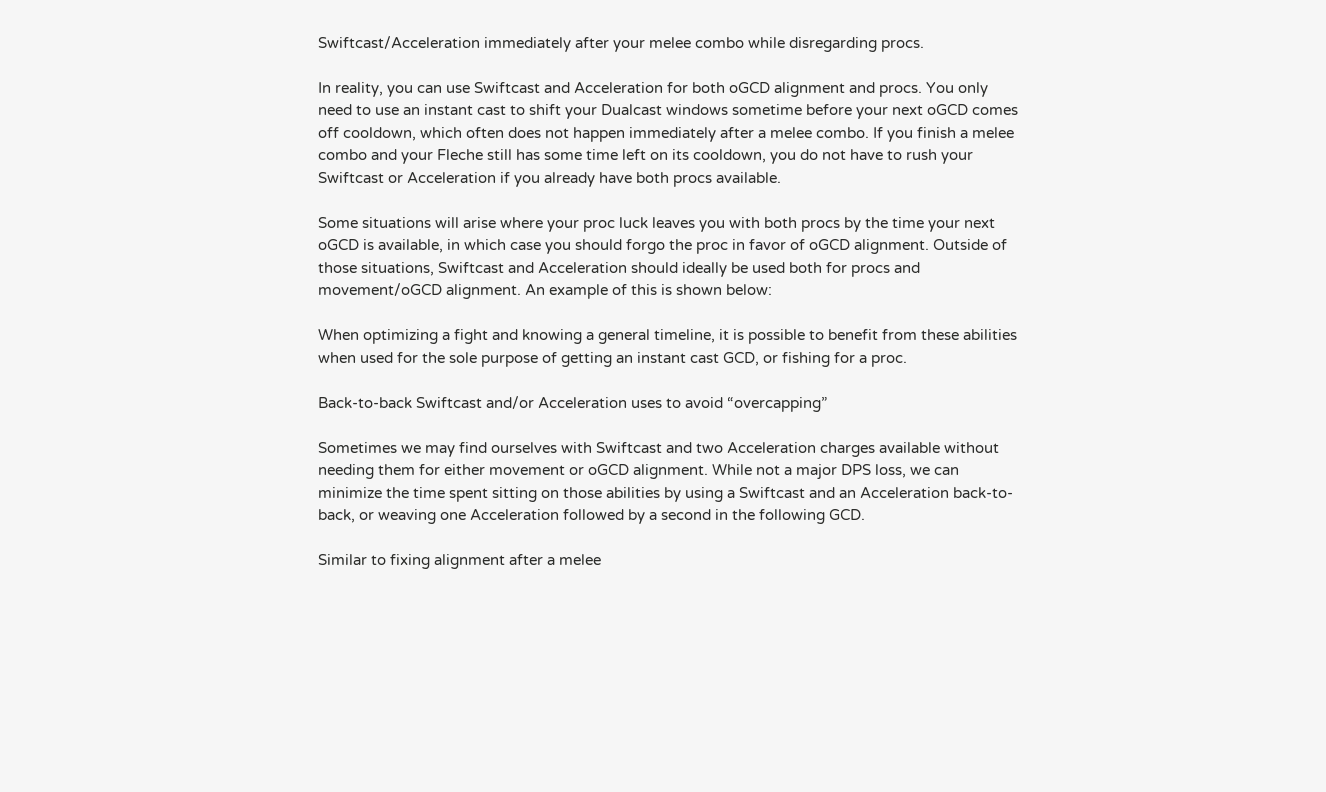Swiftcast/Acceleration immediately after your melee combo while disregarding procs.

In reality, you can use Swiftcast and Acceleration for both oGCD alignment and procs. You only need to use an instant cast to shift your Dualcast windows sometime before your next oGCD comes off cooldown, which often does not happen immediately after a melee combo. If you finish a melee combo and your Fleche still has some time left on its cooldown, you do not have to rush your Swiftcast or Acceleration if you already have both procs available.

Some situations will arise where your proc luck leaves you with both procs by the time your next oGCD is available, in which case you should forgo the proc in favor of oGCD alignment. Outside of those situations, Swiftcast and Acceleration should ideally be used both for procs and movement/oGCD alignment. An example of this is shown below:

When optimizing a fight and knowing a general timeline, it is possible to benefit from these abilities when used for the sole purpose of getting an instant cast GCD, or fishing for a proc.

Back-to-back Swiftcast and/or Acceleration uses to avoid “overcapping”

Sometimes we may find ourselves with Swiftcast and two Acceleration charges available without needing them for either movement or oGCD alignment. While not a major DPS loss, we can minimize the time spent sitting on those abilities by using a Swiftcast and an Acceleration back-to-back, or weaving one Acceleration followed by a second in the following GCD.

Similar to fixing alignment after a melee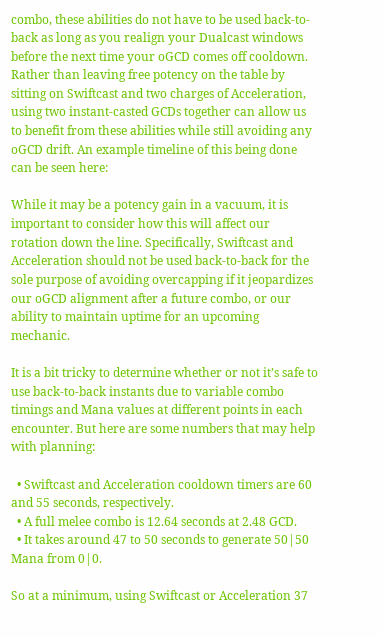combo, these abilities do not have to be used back-to-back as long as you realign your Dualcast windows before the next time your oGCD comes off cooldown. Rather than leaving free potency on the table by sitting on Swiftcast and two charges of Acceleration, using two instant-casted GCDs together can allow us to benefit from these abilities while still avoiding any oGCD drift. An example timeline of this being done can be seen here:

While it may be a potency gain in a vacuum, it is important to consider how this will affect our rotation down the line. Specifically, Swiftcast and Acceleration should not be used back-to-back for the sole purpose of avoiding overcapping if it jeopardizes our oGCD alignment after a future combo, or our ability to maintain uptime for an upcoming mechanic.

It is a bit tricky to determine whether or not it’s safe to use back-to-back instants due to variable combo timings and Mana values at different points in each encounter. But here are some numbers that may help with planning:

  • Swiftcast and Acceleration cooldown timers are 60 and 55 seconds, respectively.
  • A full melee combo is 12.64 seconds at 2.48 GCD.
  • It takes around 47 to 50 seconds to generate 50|50 Mana from 0|0.

So at a minimum, using Swiftcast or Acceleration 37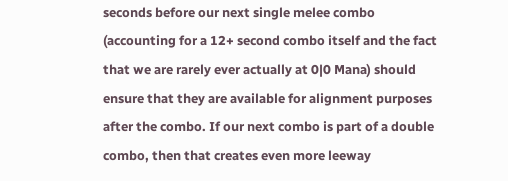seconds before our next single melee combo (accounting for a 12+ second combo itself and the fact that we are rarely ever actually at 0|0 Mana) should ensure that they are available for alignment purposes after the combo. If our next combo is part of a double combo, then that creates even more leeway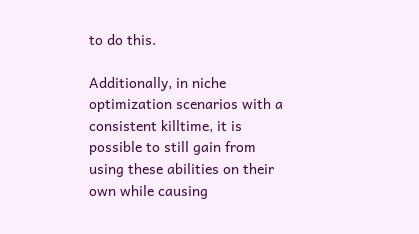to do this.

Additionally, in niche optimization scenarios with a consistent killtime, it is possible to still gain from using these abilities on their own while causing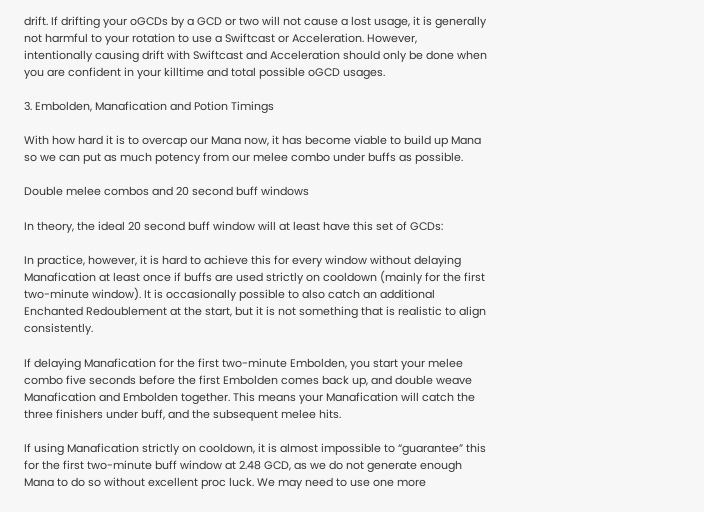drift. If drifting your oGCDs by a GCD or two will not cause a lost usage, it is generally not harmful to your rotation to use a Swiftcast or Acceleration. However, intentionally causing drift with Swiftcast and Acceleration should only be done when you are confident in your killtime and total possible oGCD usages.

3. Embolden, Manafication and Potion Timings

With how hard it is to overcap our Mana now, it has become viable to build up Mana so we can put as much potency from our melee combo under buffs as possible.

Double melee combos and 20 second buff windows

In theory, the ideal 20 second buff window will at least have this set of GCDs:

In practice, however, it is hard to achieve this for every window without delaying Manafication at least once if buffs are used strictly on cooldown (mainly for the first two-minute window). It is occasionally possible to also catch an additional Enchanted Redoublement at the start, but it is not something that is realistic to align consistently.

If delaying Manafication for the first two-minute Embolden, you start your melee combo five seconds before the first Embolden comes back up, and double weave Manafication and Embolden together. This means your Manafication will catch the three finishers under buff, and the subsequent melee hits.

If using Manafication strictly on cooldown, it is almost impossible to “guarantee” this for the first two-minute buff window at 2.48 GCD, as we do not generate enough Mana to do so without excellent proc luck. We may need to use one more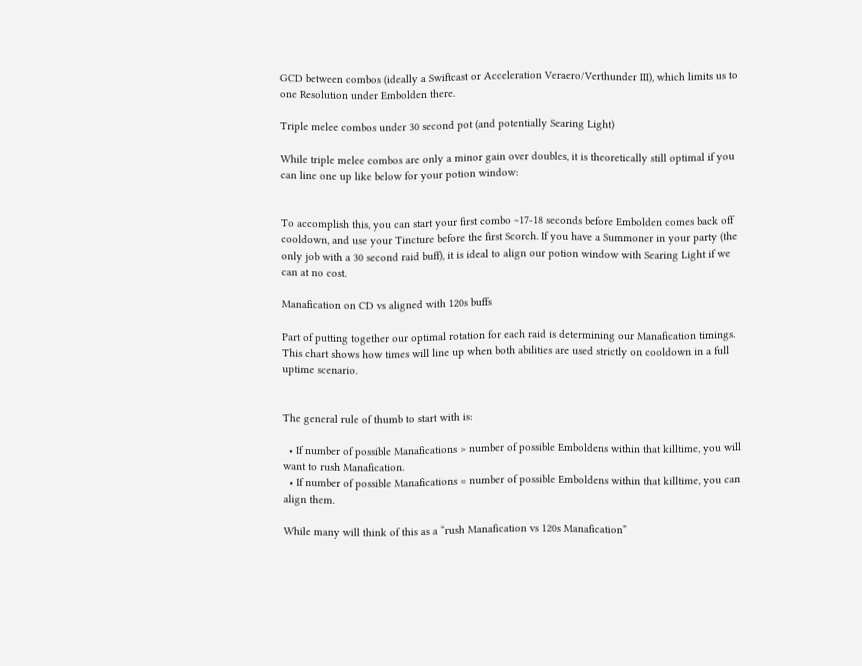GCD between combos (ideally a Swiftcast or Acceleration Veraero/Verthunder III), which limits us to one Resolution under Embolden there.

Triple melee combos under 30 second pot (and potentially Searing Light)

While triple melee combos are only a minor gain over doubles, it is theoretically still optimal if you can line one up like below for your potion window:


To accomplish this, you can start your first combo ~17-18 seconds before Embolden comes back off cooldown, and use your Tincture before the first Scorch. If you have a Summoner in your party (the only job with a 30 second raid buff), it is ideal to align our potion window with Searing Light if we can at no cost.

Manafication on CD vs aligned with 120s buffs

Part of putting together our optimal rotation for each raid is determining our Manafication timings. This chart shows how times will line up when both abilities are used strictly on cooldown in a full uptime scenario.


The general rule of thumb to start with is:

  • If number of possible Manafications > number of possible Emboldens within that killtime, you will want to rush Manafication.
  • If number of possible Manafications = number of possible Emboldens within that killtime, you can align them.

While many will think of this as a “rush Manafication vs 120s Manafication”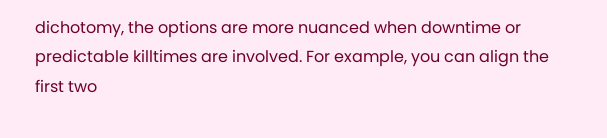dichotomy, the options are more nuanced when downtime or predictable killtimes are involved. For example, you can align the first two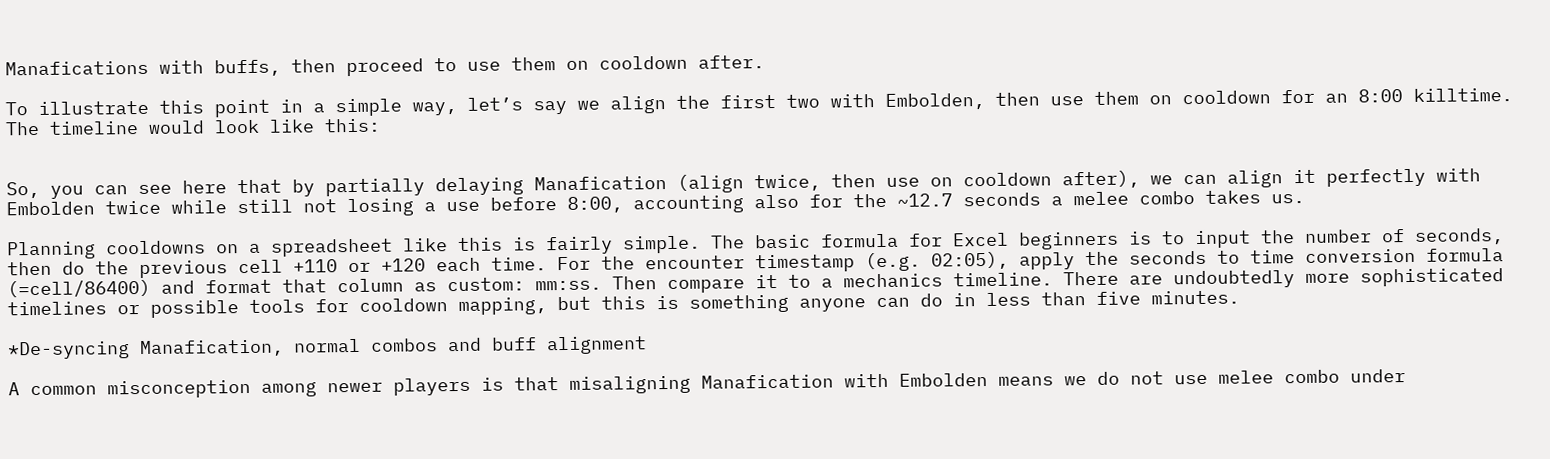Manafications with buffs, then proceed to use them on cooldown after.

To illustrate this point in a simple way, let’s say we align the first two with Embolden, then use them on cooldown for an 8:00 killtime. The timeline would look like this:


So, you can see here that by partially delaying Manafication (align twice, then use on cooldown after), we can align it perfectly with Embolden twice while still not losing a use before 8:00, accounting also for the ~12.7 seconds a melee combo takes us.

Planning cooldowns on a spreadsheet like this is fairly simple. The basic formula for Excel beginners is to input the number of seconds, then do the previous cell +110 or +120 each time. For the encounter timestamp (e.g. 02:05), apply the seconds to time conversion formula (=cell/86400) and format that column as custom: mm:ss. Then compare it to a mechanics timeline. There are undoubtedly more sophisticated timelines or possible tools for cooldown mapping, but this is something anyone can do in less than five minutes.

*De-syncing Manafication, normal combos and buff alignment

A common misconception among newer players is that misaligning Manafication with Embolden means we do not use melee combo under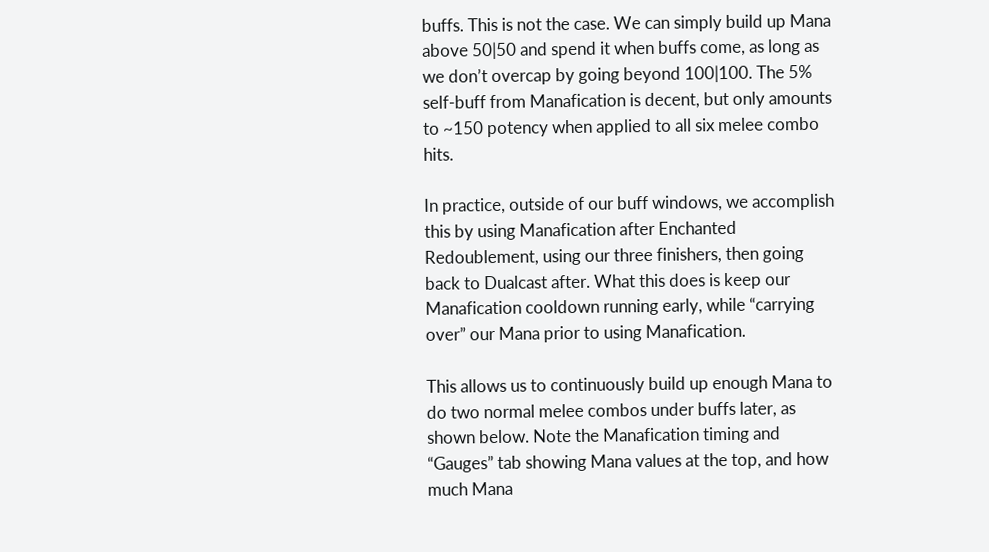buffs. This is not the case. We can simply build up Mana above 50|50 and spend it when buffs come, as long as we don’t overcap by going beyond 100|100. The 5% self-buff from Manafication is decent, but only amounts to ~150 potency when applied to all six melee combo hits.

In practice, outside of our buff windows, we accomplish this by using Manafication after Enchanted Redoublement, using our three finishers, then going back to Dualcast after. What this does is keep our Manafication cooldown running early, while “carrying over” our Mana prior to using Manafication.

This allows us to continuously build up enough Mana to do two normal melee combos under buffs later, as shown below. Note the Manafication timing and “Gauges” tab showing Mana values at the top, and how much Mana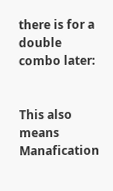there is for a double combo later:


This also means Manafication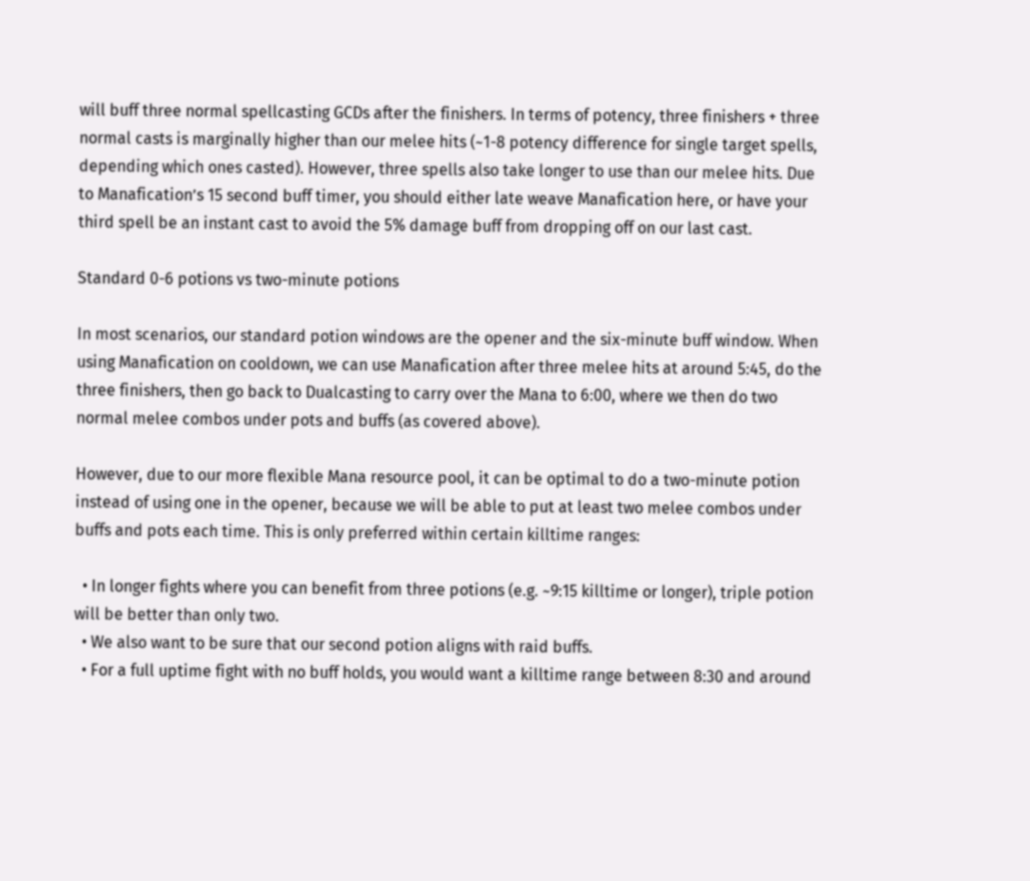will buff three normal spellcasting GCDs after the finishers. In terms of potency, three finishers + three normal casts is marginally higher than our melee hits (~1-8 potency difference for single target spells, depending which ones casted). However, three spells also take longer to use than our melee hits. Due to Manafication’s 15 second buff timer, you should either late weave Manafication here, or have your third spell be an instant cast to avoid the 5% damage buff from dropping off on our last cast.

Standard 0-6 potions vs two-minute potions

In most scenarios, our standard potion windows are the opener and the six-minute buff window. When using Manafication on cooldown, we can use Manafication after three melee hits at around 5:45, do the three finishers, then go back to Dualcasting to carry over the Mana to 6:00, where we then do two normal melee combos under pots and buffs (as covered above).

However, due to our more flexible Mana resource pool, it can be optimal to do a two-minute potion instead of using one in the opener, because we will be able to put at least two melee combos under buffs and pots each time. This is only preferred within certain killtime ranges:

  • In longer fights where you can benefit from three potions (e.g. ~9:15 killtime or longer), triple potion will be better than only two.
  • We also want to be sure that our second potion aligns with raid buffs.
  • For a full uptime fight with no buff holds, you would want a killtime range between 8:30 and around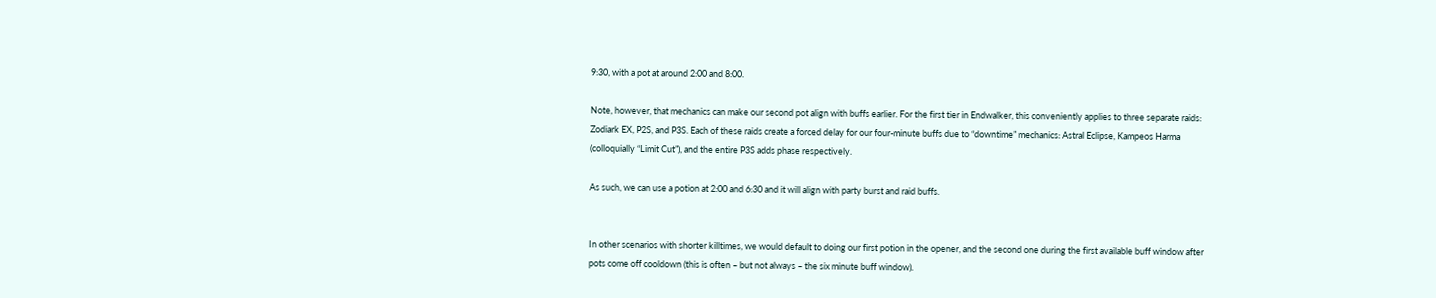9:30, with a pot at around 2:00 and 8:00.

Note, however, that mechanics can make our second pot align with buffs earlier. For the first tier in Endwalker, this conveniently applies to three separate raids: Zodiark EX, P2S, and P3S. Each of these raids create a forced delay for our four-minute buffs due to “downtime” mechanics: Astral Eclipse, Kampeos Harma (colloquially “Limit Cut”), and the entire P3S adds phase respectively.

As such, we can use a potion at 2:00 and 6:30 and it will align with party burst and raid buffs.


In other scenarios with shorter killtimes, we would default to doing our first potion in the opener, and the second one during the first available buff window after pots come off cooldown (this is often – but not always – the six minute buff window).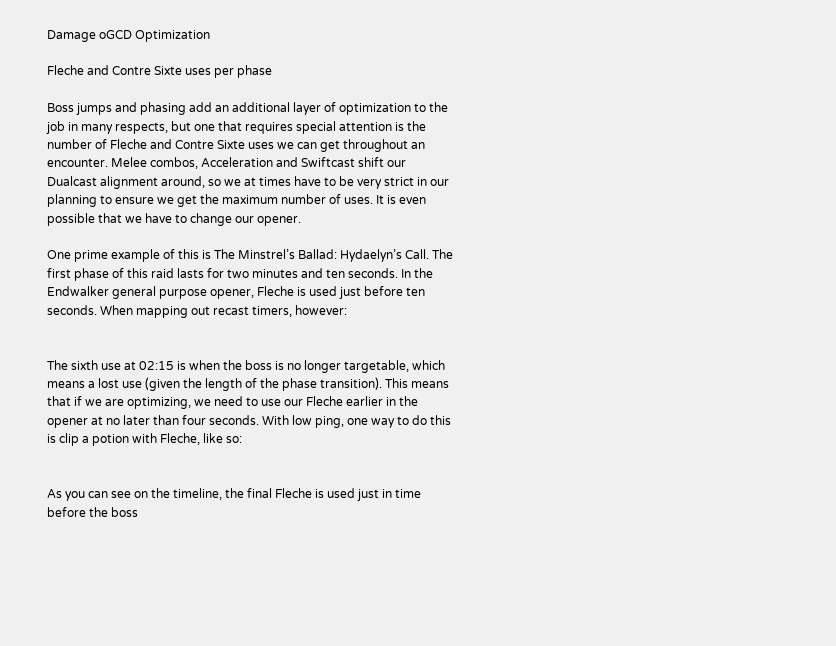Damage oGCD Optimization

Fleche and Contre Sixte uses per phase

Boss jumps and phasing add an additional layer of optimization to the job in many respects, but one that requires special attention is the number of Fleche and Contre Sixte uses we can get throughout an encounter. Melee combos, Acceleration and Swiftcast shift our Dualcast alignment around, so we at times have to be very strict in our planning to ensure we get the maximum number of uses. It is even possible that we have to change our opener.

One prime example of this is The Minstrel’s Ballad: Hydaelyn’s Call. The first phase of this raid lasts for two minutes and ten seconds. In the Endwalker general purpose opener, Fleche is used just before ten seconds. When mapping out recast timers, however:


The sixth use at 02:15 is when the boss is no longer targetable, which means a lost use (given the length of the phase transition). This means that if we are optimizing, we need to use our Fleche earlier in the opener at no later than four seconds. With low ping, one way to do this is clip a potion with Fleche, like so:


As you can see on the timeline, the final Fleche is used just in time before the boss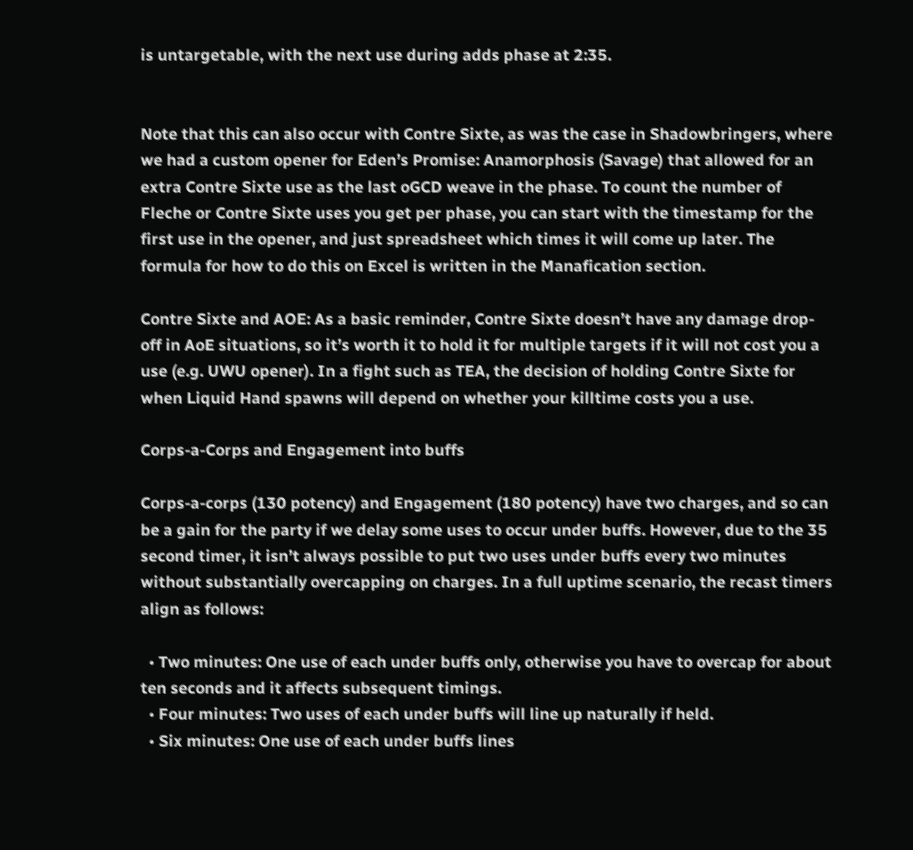is untargetable, with the next use during adds phase at 2:35.


Note that this can also occur with Contre Sixte, as was the case in Shadowbringers, where we had a custom opener for Eden’s Promise: Anamorphosis (Savage) that allowed for an extra Contre Sixte use as the last oGCD weave in the phase. To count the number of Fleche or Contre Sixte uses you get per phase, you can start with the timestamp for the first use in the opener, and just spreadsheet which times it will come up later. The formula for how to do this on Excel is written in the Manafication section.

Contre Sixte and AOE: As a basic reminder, Contre Sixte doesn’t have any damage drop-off in AoE situations, so it’s worth it to hold it for multiple targets if it will not cost you a use (e.g. UWU opener). In a fight such as TEA, the decision of holding Contre Sixte for when Liquid Hand spawns will depend on whether your killtime costs you a use.

Corps-a-Corps and Engagement into buffs

Corps-a-corps (130 potency) and Engagement (180 potency) have two charges, and so can be a gain for the party if we delay some uses to occur under buffs. However, due to the 35 second timer, it isn’t always possible to put two uses under buffs every two minutes without substantially overcapping on charges. In a full uptime scenario, the recast timers align as follows:

  • Two minutes: One use of each under buffs only, otherwise you have to overcap for about ten seconds and it affects subsequent timings.
  • Four minutes: Two uses of each under buffs will line up naturally if held.
  • Six minutes: One use of each under buffs lines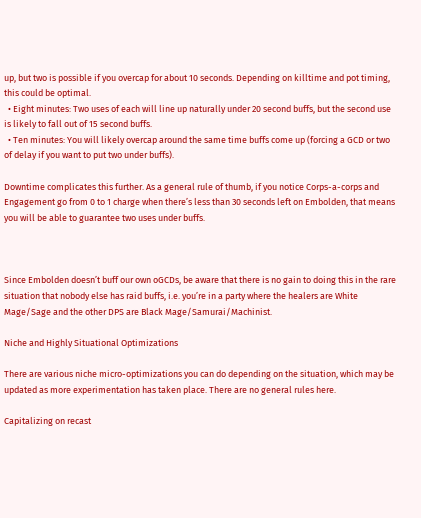up, but two is possible if you overcap for about 10 seconds. Depending on killtime and pot timing, this could be optimal.
  • Eight minutes: Two uses of each will line up naturally under 20 second buffs, but the second use is likely to fall out of 15 second buffs.
  • Ten minutes: You will likely overcap around the same time buffs come up (forcing a GCD or two of delay if you want to put two under buffs).

Downtime complicates this further. As a general rule of thumb, if you notice Corps-a-corps and Engagement go from 0 to 1 charge when there’s less than 30 seconds left on Embolden, that means you will be able to guarantee two uses under buffs.



Since Embolden doesn’t buff our own oGCDs, be aware that there is no gain to doing this in the rare situation that nobody else has raid buffs, i.e. you’re in a party where the healers are White Mage/Sage and the other DPS are Black Mage/Samurai/Machinist.

Niche and Highly Situational Optimizations

There are various niche micro-optimizations you can do depending on the situation, which may be updated as more experimentation has taken place. There are no general rules here.

Capitalizing on recast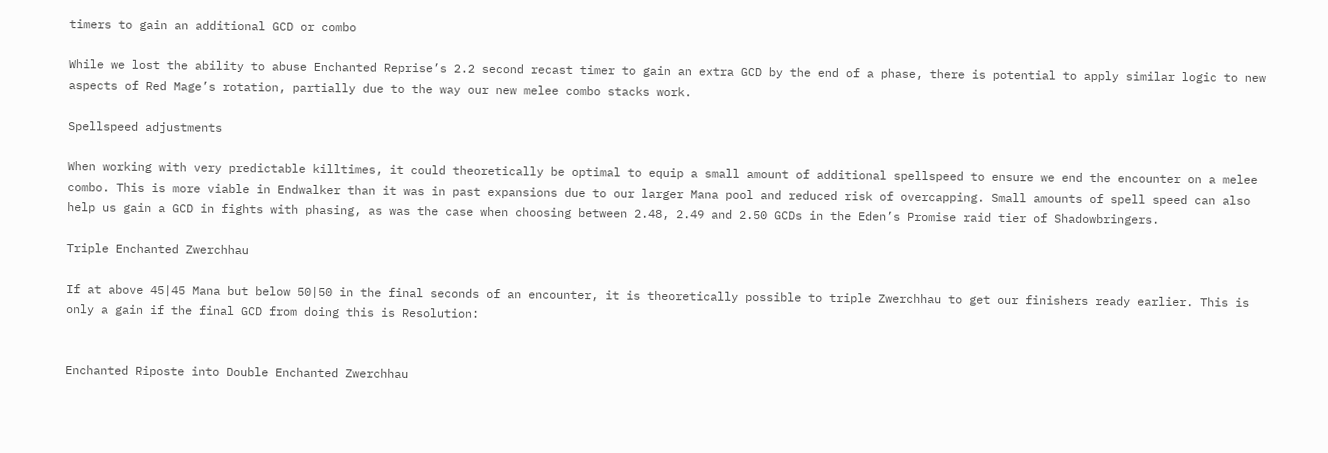timers to gain an additional GCD or combo

While we lost the ability to abuse Enchanted Reprise’s 2.2 second recast timer to gain an extra GCD by the end of a phase, there is potential to apply similar logic to new aspects of Red Mage’s rotation, partially due to the way our new melee combo stacks work.

Spellspeed adjustments

When working with very predictable killtimes, it could theoretically be optimal to equip a small amount of additional spellspeed to ensure we end the encounter on a melee combo. This is more viable in Endwalker than it was in past expansions due to our larger Mana pool and reduced risk of overcapping. Small amounts of spell speed can also help us gain a GCD in fights with phasing, as was the case when choosing between 2.48, 2.49 and 2.50 GCDs in the Eden’s Promise raid tier of Shadowbringers.

Triple Enchanted Zwerchhau

If at above 45|45 Mana but below 50|50 in the final seconds of an encounter, it is theoretically possible to triple Zwerchhau to get our finishers ready earlier. This is only a gain if the final GCD from doing this is Resolution:


Enchanted Riposte into Double Enchanted Zwerchhau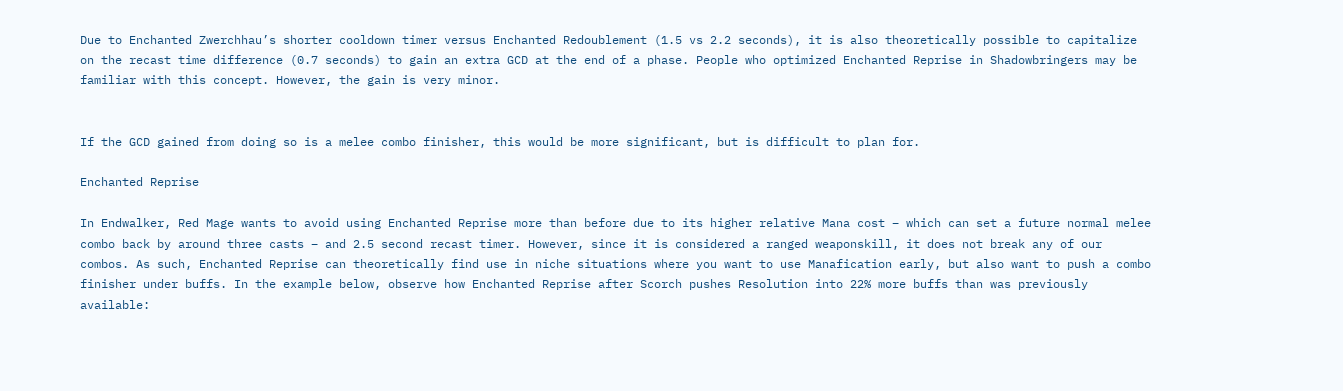Due to Enchanted Zwerchhau’s shorter cooldown timer versus Enchanted Redoublement (1.5 vs 2.2 seconds), it is also theoretically possible to capitalize on the recast time difference (0.7 seconds) to gain an extra GCD at the end of a phase. People who optimized Enchanted Reprise in Shadowbringers may be familiar with this concept. However, the gain is very minor.


If the GCD gained from doing so is a melee combo finisher, this would be more significant, but is difficult to plan for.

Enchanted Reprise

In Endwalker, Red Mage wants to avoid using Enchanted Reprise more than before due to its higher relative Mana cost – which can set a future normal melee combo back by around three casts – and 2.5 second recast timer. However, since it is considered a ranged weaponskill, it does not break any of our combos. As such, Enchanted Reprise can theoretically find use in niche situations where you want to use Manafication early, but also want to push a combo finisher under buffs. In the example below, observe how Enchanted Reprise after Scorch pushes Resolution into 22% more buffs than was previously available: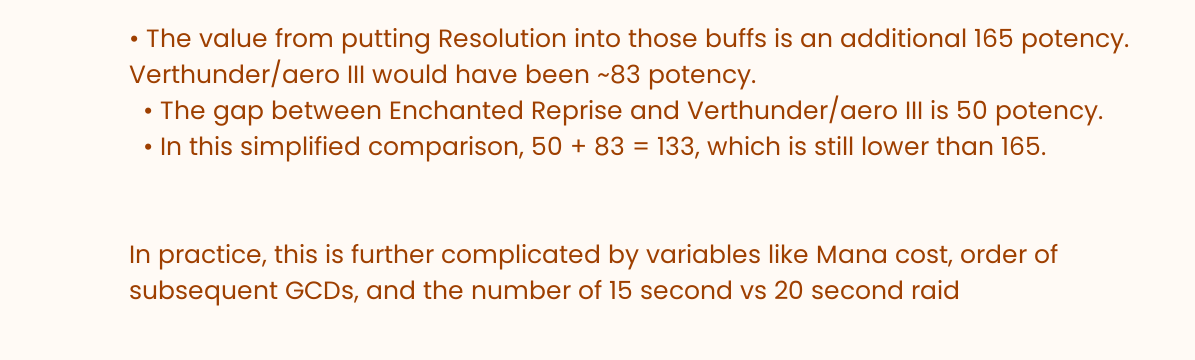• The value from putting Resolution into those buffs is an additional 165 potency. Verthunder/aero III would have been ~83 potency.
  • The gap between Enchanted Reprise and Verthunder/aero III is 50 potency.
  • In this simplified comparison, 50 + 83 = 133, which is still lower than 165.


In practice, this is further complicated by variables like Mana cost, order of subsequent GCDs, and the number of 15 second vs 20 second raid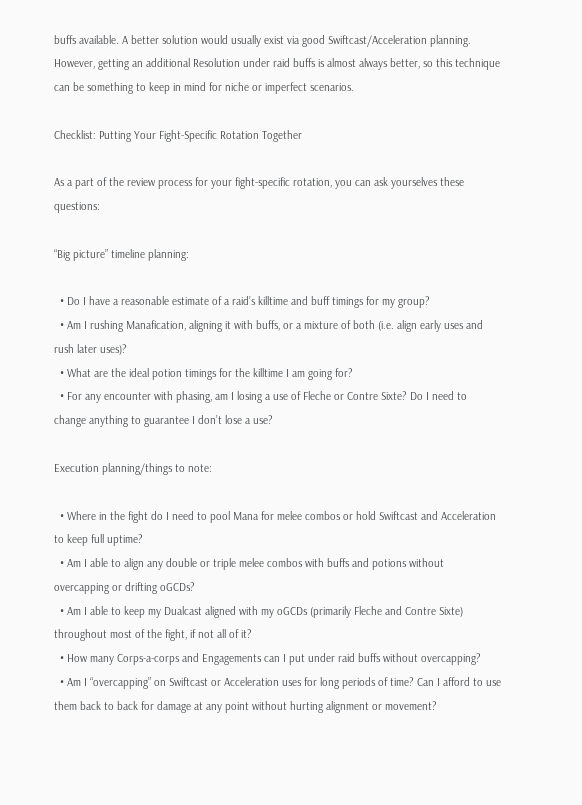buffs available. A better solution would usually exist via good Swiftcast/Acceleration planning. However, getting an additional Resolution under raid buffs is almost always better, so this technique can be something to keep in mind for niche or imperfect scenarios.

Checklist: Putting Your Fight-Specific Rotation Together

As a part of the review process for your fight-specific rotation, you can ask yourselves these questions:

“Big picture” timeline planning:

  • Do I have a reasonable estimate of a raid’s killtime and buff timings for my group?
  • Am I rushing Manafication, aligning it with buffs, or a mixture of both (i.e. align early uses and rush later uses)?
  • What are the ideal potion timings for the killtime I am going for?
  • For any encounter with phasing, am I losing a use of Fleche or Contre Sixte? Do I need to change anything to guarantee I don’t lose a use?

Execution planning/things to note:

  • Where in the fight do I need to pool Mana for melee combos or hold Swiftcast and Acceleration to keep full uptime?
  • Am I able to align any double or triple melee combos with buffs and potions without overcapping or drifting oGCDs?
  • Am I able to keep my Dualcast aligned with my oGCDs (primarily Fleche and Contre Sixte) throughout most of the fight, if not all of it?
  • How many Corps-a-corps and Engagements can I put under raid buffs without overcapping?
  • Am I “overcapping” on Swiftcast or Acceleration uses for long periods of time? Can I afford to use them back to back for damage at any point without hurting alignment or movement?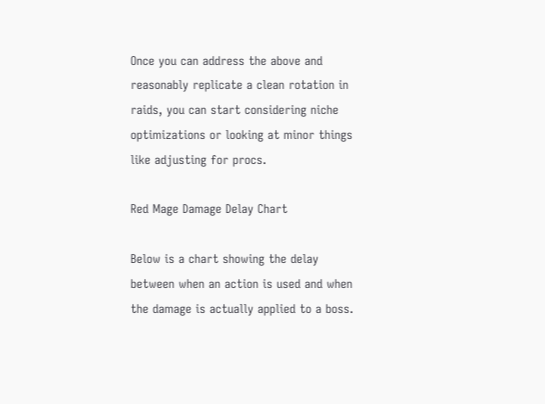Once you can address the above and reasonably replicate a clean rotation in raids, you can start considering niche optimizations or looking at minor things like adjusting for procs.

Red Mage Damage Delay Chart

Below is a chart showing the delay between when an action is used and when the damage is actually applied to a boss.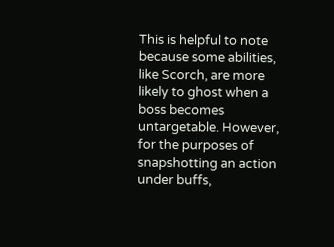This is helpful to note because some abilities, like Scorch, are more likely to ghost when a boss becomes untargetable. However, for the purposes of snapshotting an action under buffs,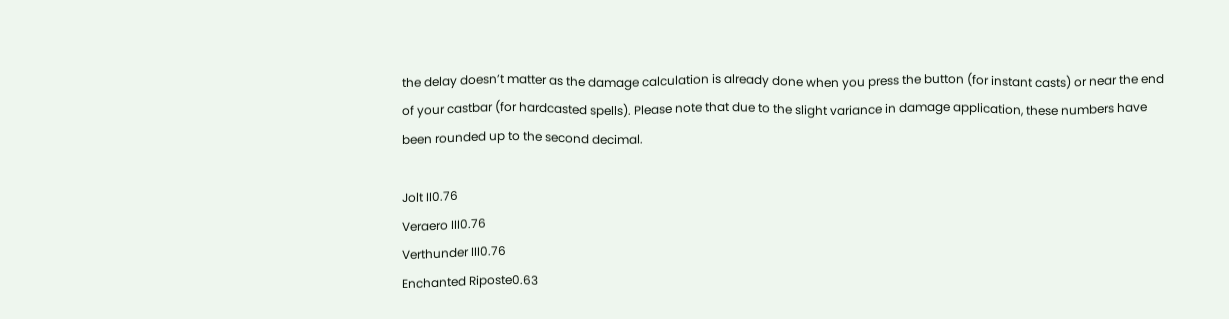the delay doesn’t matter as the damage calculation is already done when you press the button (for instant casts) or near the end of your castbar (for hardcasted spells). Please note that due to the slight variance in damage application, these numbers have been rounded up to the second decimal.

Jolt II0.76
Veraero III0.76
Verthunder III0.76
Enchanted Riposte0.63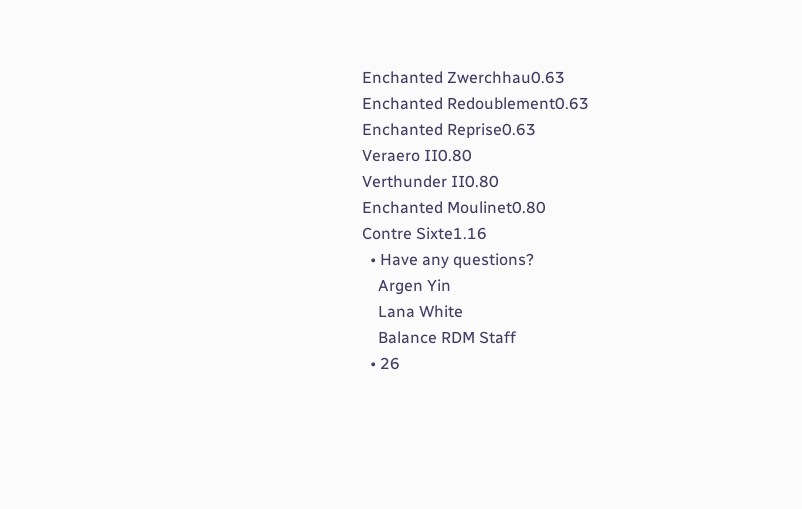Enchanted Zwerchhau0.63
Enchanted Redoublement0.63
Enchanted Reprise0.63
Veraero II0.80
Verthunder II0.80
Enchanted Moulinet0.80
Contre Sixte1.16
  • Have any questions?
    Argen Yin
    Lana White
    Balance RDM Staff
  • 26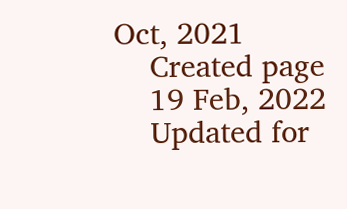Oct, 2021
    Created page
    19 Feb, 2022
    Updated for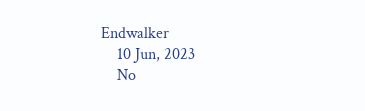Endwalker
    10 Jun, 2023
    No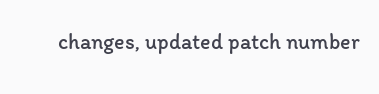changes, updated patch number